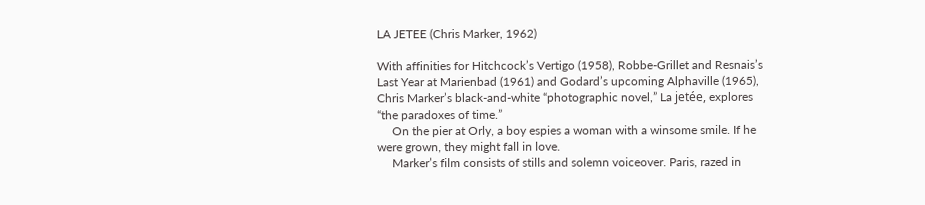LA JETEE (Chris Marker, 1962)

With affinities for Hitchcock’s Vertigo (1958), Robbe-Grillet and Resnais’s Last Year at Marienbad (1961) and Godard’s upcoming Alphaville (1965), Chris Marker’s black-and-white “photographic novel,” La jetée, explores “the paradoxes of time.”
     On the pier at Orly, a boy espies a woman with a winsome smile. If he were grown, they might fall in love.
     Marker’s film consists of stills and solemn voiceover. Paris, razed in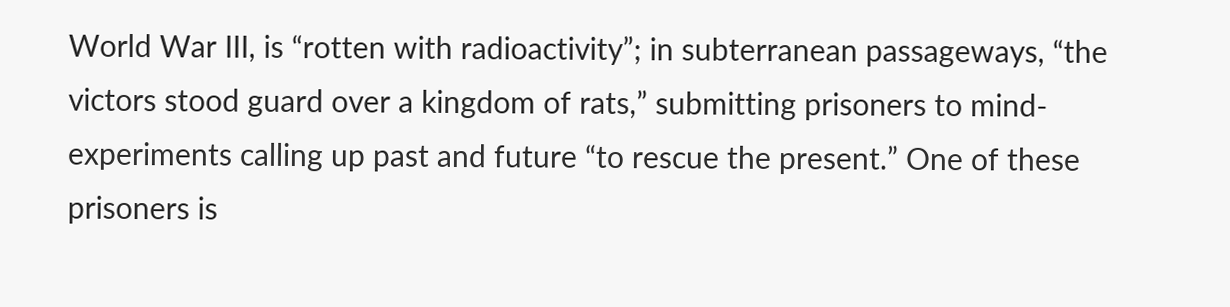World War III, is “rotten with radioactivity”; in subterranean passageways, “the victors stood guard over a kingdom of rats,” submitting prisoners to mind-experiments calling up past and future “to rescue the present.” One of these prisoners is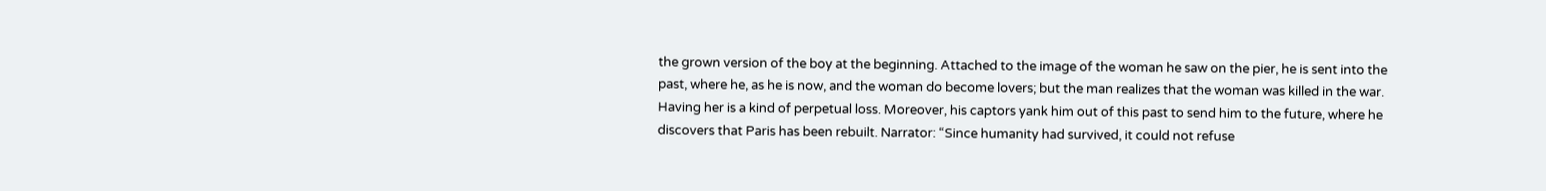the grown version of the boy at the beginning. Attached to the image of the woman he saw on the pier, he is sent into the past, where he, as he is now, and the woman do become lovers; but the man realizes that the woman was killed in the war. Having her is a kind of perpetual loss. Moreover, his captors yank him out of this past to send him to the future, where he discovers that Paris has been rebuilt. Narrator: “Since humanity had survived, it could not refuse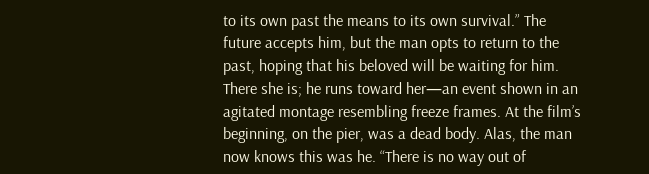to its own past the means to its own survival.” The future accepts him, but the man opts to return to the past, hoping that his beloved will be waiting for him. There she is; he runs toward her—an event shown in an agitated montage resembling freeze frames. At the film’s beginning, on the pier, was a dead body. Alas, the man now knows this was he. “There is no way out of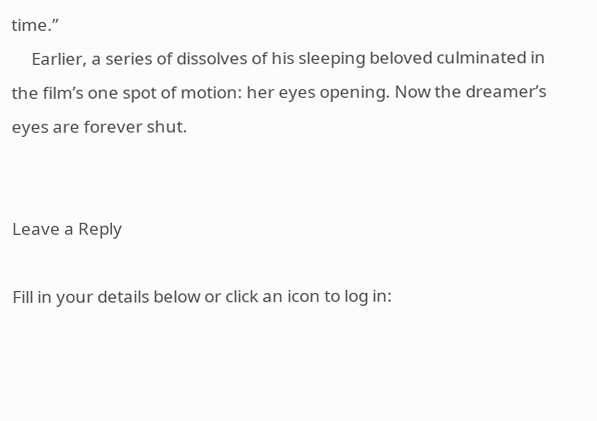time.”
     Earlier, a series of dissolves of his sleeping beloved culminated in the film’s one spot of motion: her eyes opening. Now the dreamer’s eyes are forever shut.


Leave a Reply

Fill in your details below or click an icon to log in: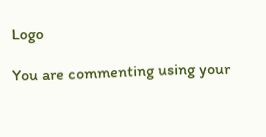Logo

You are commenting using your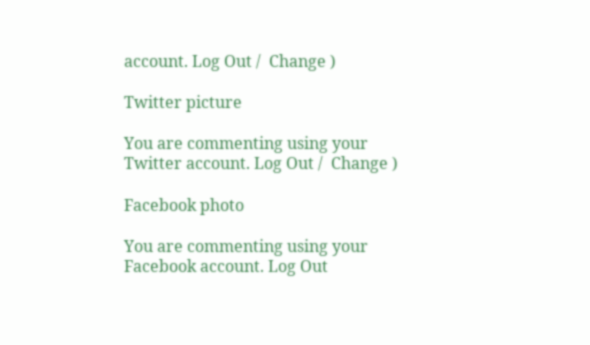account. Log Out /  Change )

Twitter picture

You are commenting using your Twitter account. Log Out /  Change )

Facebook photo

You are commenting using your Facebook account. Log Out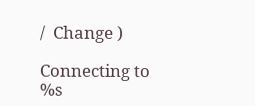/  Change )

Connecting to %s